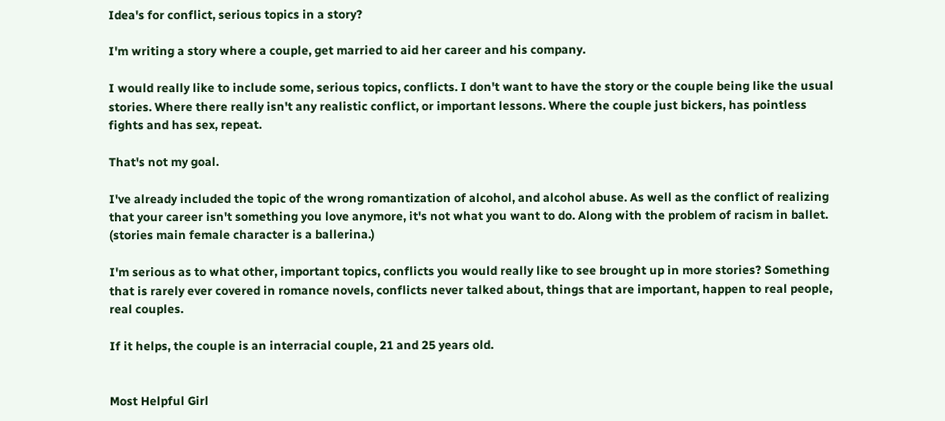Idea's for conflict, serious topics in a story?

I'm writing a story where a couple, get married to aid her career and his company.

I would really like to include some, serious topics, conflicts. I don't want to have the story or the couple being like the usual stories. Where there really isn't any realistic conflict, or important lessons. Where the couple just bickers, has pointless fights and has sex, repeat.

That's not my goal.

I've already included the topic of the wrong romantization of alcohol, and alcohol abuse. As well as the conflict of realizing that your career isn't something you love anymore, it's not what you want to do. Along with the problem of racism in ballet. (stories main female character is a ballerina.)

I'm serious as to what other, important topics, conflicts you would really like to see brought up in more stories? Something that is rarely ever covered in romance novels, conflicts never talked about, things that are important, happen to real people, real couples.

If it helps, the couple is an interracial couple, 21 and 25 years old.


Most Helpful Girl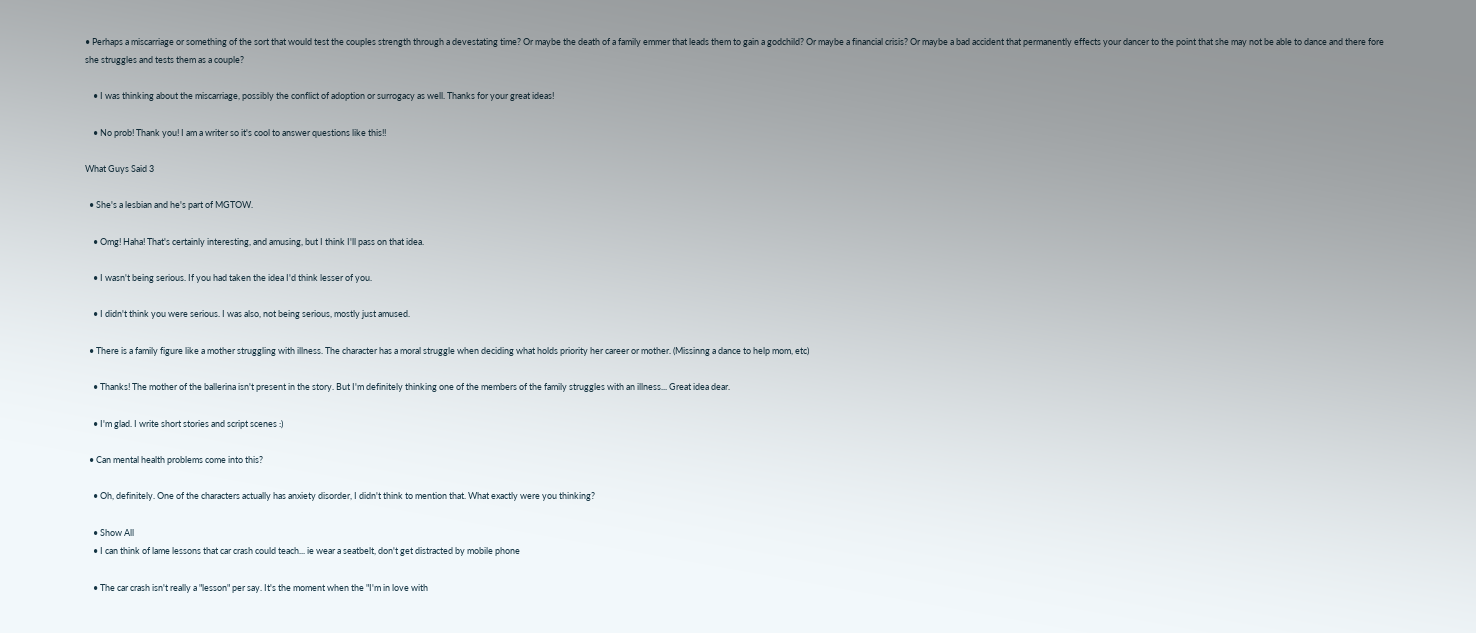• Perhaps a miscarriage or something of the sort that would test the couples strength through a devestating time? Or maybe the death of a family emmer that leads them to gain a godchild? Or maybe a financial crisis? Or maybe a bad accident that permanently effects your dancer to the point that she may not be able to dance and there fore she struggles and tests them as a couple?

    • I was thinking about the miscarriage, possibly the conflict of adoption or surrogacy as well. Thanks for your great ideas!

    • No prob! Thank you! I am a writer so it's cool to answer questions like this!!

What Guys Said 3

  • She's a lesbian and he's part of MGTOW.

    • Omg! Haha! That's certainly interesting, and amusing, but I think I'll pass on that idea.

    • I wasn't being serious. If you had taken the idea I'd think lesser of you.

    • I didn't think you were serious. I was also, not being serious, mostly just amused.

  • There is a family figure like a mother struggling with illness. The character has a moral struggle when deciding what holds priority her career or mother. (Missinng a dance to help mom, etc)

    • Thanks! The mother of the ballerina isn't present in the story. But I'm definitely thinking one of the members of the family struggles with an illness... Great idea dear.

    • I'm glad. I write short stories and script scenes :)

  • Can mental health problems come into this?

    • Oh, definitely. One of the characters actually has anxiety disorder, I didn't think to mention that. What exactly were you thinking?

    • Show All
    • I can think of lame lessons that car crash could teach... ie wear a seatbelt, don't get distracted by mobile phone

    • The car crash isn't really a "lesson" per say. It's the moment when the "I'm in love with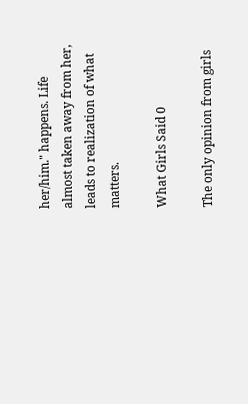her/him." happens. Life almost taken away from her, leads to realization of what matters.

What Girls Said 0

The only opinion from girls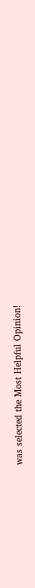was selected the Most Helpful Opinion!